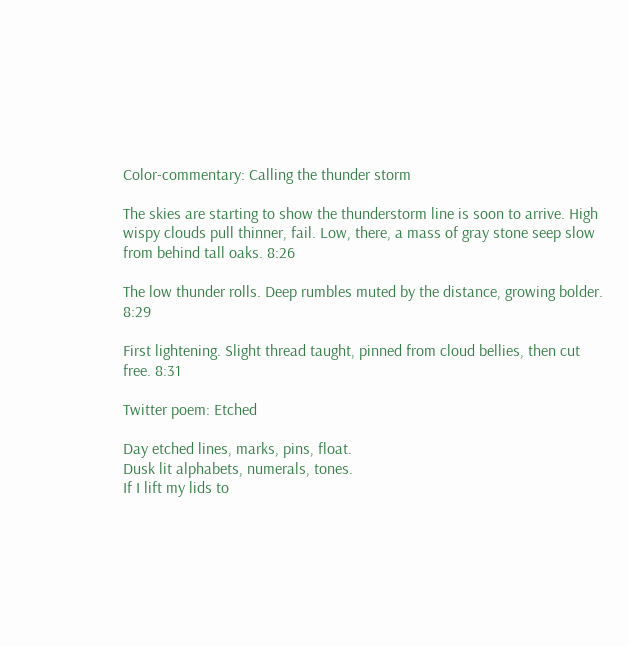Color-commentary: Calling the thunder storm

The skies are starting to show the thunderstorm line is soon to arrive. High wispy clouds pull thinner, fail. Low, there, a mass of gray stone seep slow from behind tall oaks. 8:26

The low thunder rolls. Deep rumbles muted by the distance, growing bolder. 8:29

First lightening. Slight thread taught, pinned from cloud bellies, then cut free. 8:31

Twitter poem: Etched

Day etched lines, marks, pins, float.
Dusk lit alphabets, numerals, tones.
If I lift my lids to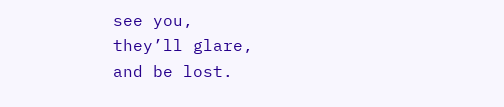see you,
they’ll glare,
and be lost.